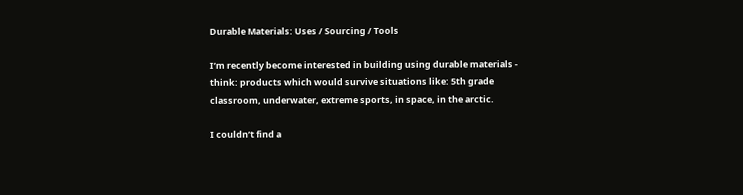Durable Materials: Uses / Sourcing / Tools

I’m recently become interested in building using durable materials - think: products which would survive situations like: 5th grade classroom, underwater, extreme sports, in space, in the arctic.

I couldn’t find a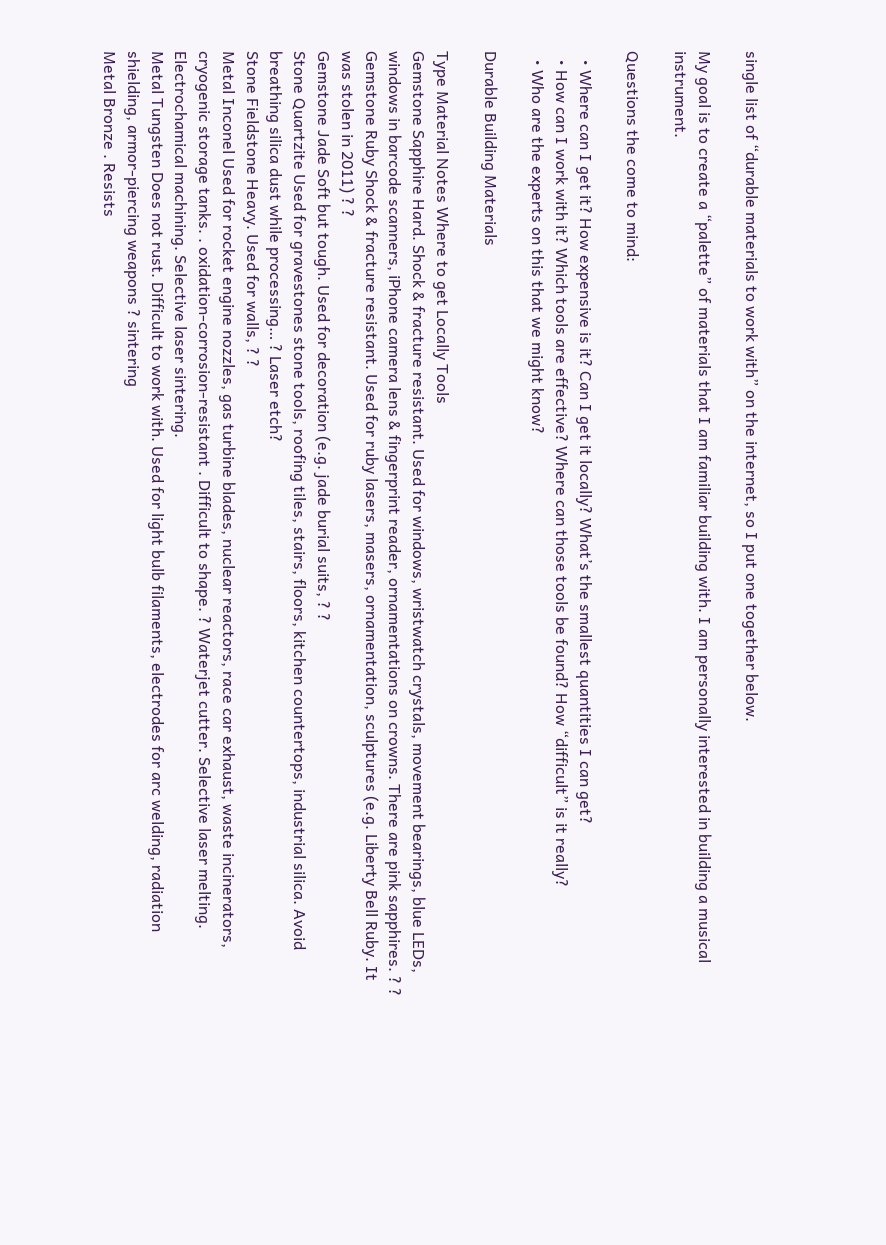single list of “durable materials to work with” on the internet, so I put one together below.

My goal is to create a “palette” of materials that I am familiar building with. I am personally interested in building a musical instrument.

Questions the come to mind:

  • Where can I get it? How expensive is it? Can I get it locally? What’s the smallest quantities I can get?
  • How can I work with it? Which tools are effective? Where can those tools be found? How “difficult” is it really?
  • Who are the experts on this that we might know?

Durable Building Materials

Type Material Notes Where to get Locally Tools
Gemstone Sapphire Hard. Shock & fracture resistant. Used for windows, wristwatch crystals, movement bearings, blue LEDs, windows in barcode scanners, iPhone camera lens & fingerprint reader, ornamentations on crowns. There are pink sapphires. ? ?
Gemstone Ruby Shock & fracture resistant. Used for ruby lasers, masers, ornamentation, sculptures (e.g. Liberty Bell Ruby. It was stolen in 2011) ? ?
Gemstone Jade Soft but tough. Used for decoration (e.g. jade burial suits, ? ?
Stone Quartzite Used for gravestones stone tools, roofing tiles, stairs, floors, kitchen countertops, industrial silica. Avoid breathing silica dust while processing… ? Laser etch?
Stone Fieldstone Heavy. Used for walls, ? ?
Metal Inconel Used for rocket engine nozzles, gas turbine blades, nuclear reactors, race car exhaust, waste incinerators, cryogenic storage tanks. . oxidation-corrosion-resistant . Difficult to shape. ? Waterjet cutter. Selective laser melting. Electrochamical machining. Selective laser sintering.
Metal Tungsten Does not rust. Difficult to work with. Used for light bulb filaments, electrodes for arc welding, radiation shielding, armor-piercing weapons ? sintering
Metal Bronze . Resists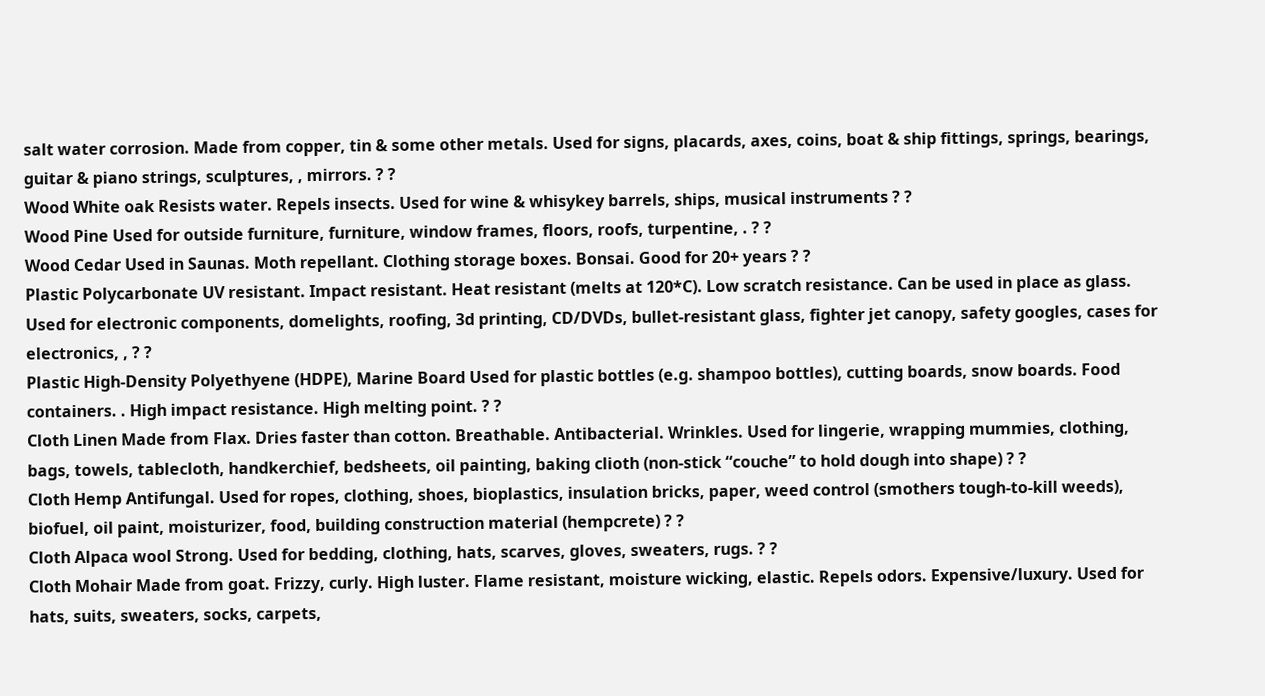salt water corrosion. Made from copper, tin & some other metals. Used for signs, placards, axes, coins, boat & ship fittings, springs, bearings, guitar & piano strings, sculptures, , mirrors. ? ?
Wood White oak Resists water. Repels insects. Used for wine & whisykey barrels, ships, musical instruments ? ?
Wood Pine Used for outside furniture, furniture, window frames, floors, roofs, turpentine, . ? ?
Wood Cedar Used in Saunas. Moth repellant. Clothing storage boxes. Bonsai. Good for 20+ years ? ?
Plastic Polycarbonate UV resistant. Impact resistant. Heat resistant (melts at 120*C). Low scratch resistance. Can be used in place as glass. Used for electronic components, domelights, roofing, 3d printing, CD/DVDs, bullet-resistant glass, fighter jet canopy, safety googles, cases for electronics, , ? ?
Plastic High-Density Polyethyene (HDPE), Marine Board Used for plastic bottles (e.g. shampoo bottles), cutting boards, snow boards. Food containers. . High impact resistance. High melting point. ? ?
Cloth Linen Made from Flax. Dries faster than cotton. Breathable. Antibacterial. Wrinkles. Used for lingerie, wrapping mummies, clothing, bags, towels, tablecloth, handkerchief, bedsheets, oil painting, baking clioth (non-stick “couche” to hold dough into shape) ? ?
Cloth Hemp Antifungal. Used for ropes, clothing, shoes, bioplastics, insulation bricks, paper, weed control (smothers tough-to-kill weeds), biofuel, oil paint, moisturizer, food, building construction material (hempcrete) ? ?
Cloth Alpaca wool Strong. Used for bedding, clothing, hats, scarves, gloves, sweaters, rugs. ? ?
Cloth Mohair Made from goat. Frizzy, curly. High luster. Flame resistant, moisture wicking, elastic. Repels odors. Expensive/luxury. Used for hats, suits, sweaters, socks, carpets,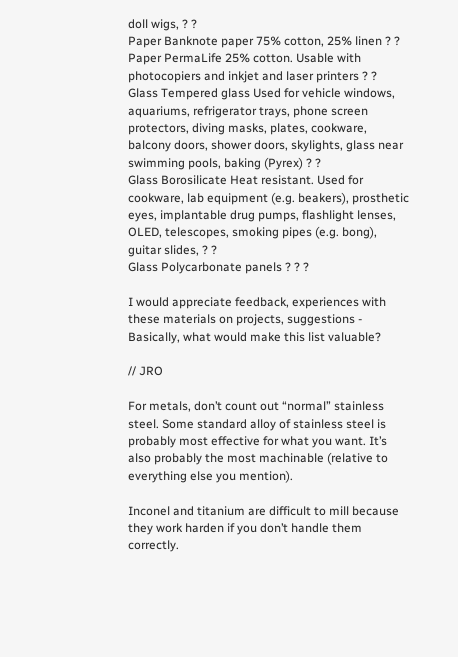doll wigs, ? ?
Paper Banknote paper 75% cotton, 25% linen ? ?
Paper PermaLife 25% cotton. Usable with photocopiers and inkjet and laser printers ? ?
Glass Tempered glass Used for vehicle windows, aquariums, refrigerator trays, phone screen protectors, diving masks, plates, cookware, balcony doors, shower doors, skylights, glass near swimming pools, baking (Pyrex) ? ?
Glass Borosilicate Heat resistant. Used for cookware, lab equipment (e.g. beakers), prosthetic eyes, implantable drug pumps, flashlight lenses, OLED, telescopes, smoking pipes (e.g. bong), guitar slides, ? ?
Glass Polycarbonate panels ? ? ?

I would appreciate feedback, experiences with these materials on projects, suggestions - Basically, what would make this list valuable?

// JRO

For metals, don’t count out “normal” stainless steel. Some standard alloy of stainless steel is probably most effective for what you want. It’s also probably the most machinable (relative to everything else you mention).

Inconel and titanium are difficult to mill because they work harden if you don’t handle them correctly.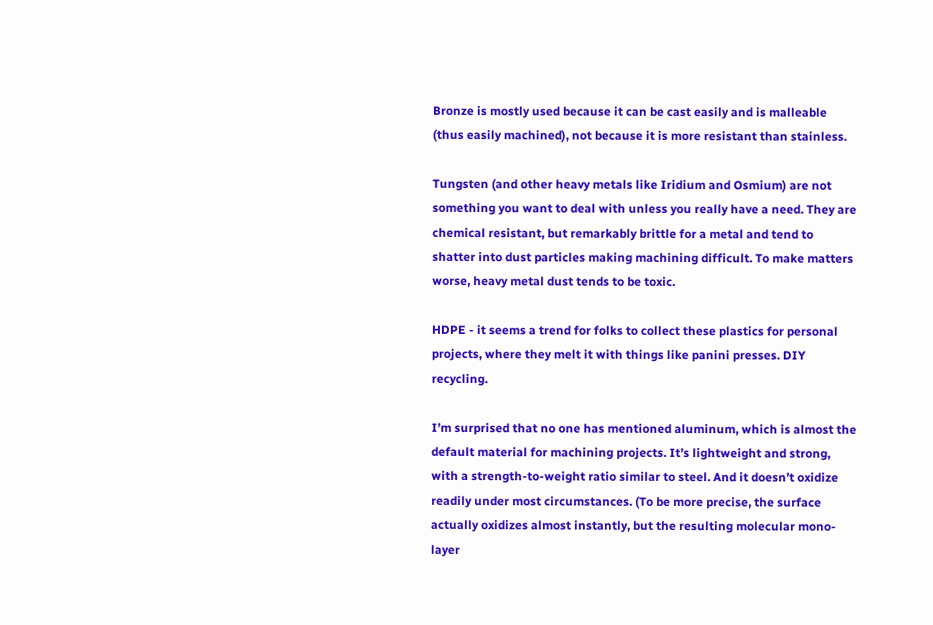Bronze is mostly used because it can be cast easily and is malleable (thus easily machined), not because it is more resistant than stainless.

Tungsten (and other heavy metals like Iridium and Osmium) are not something you want to deal with unless you really have a need. They are chemical resistant, but remarkably brittle for a metal and tend to shatter into dust particles making machining difficult. To make matters worse, heavy metal dust tends to be toxic.

HDPE - it seems a trend for folks to collect these plastics for personal projects, where they melt it with things like panini presses. DIY recycling.

I’m surprised that no one has mentioned aluminum, which is almost the default material for machining projects. It’s lightweight and strong, with a strength-to-weight ratio similar to steel. And it doesn’t oxidize readily under most circumstances. (To be more precise, the surface actually oxidizes almost instantly, but the resulting molecular mono-layer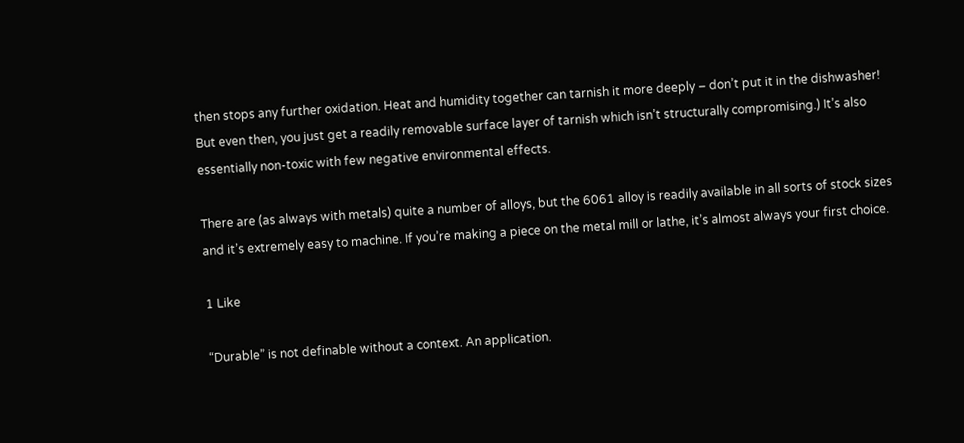then stops any further oxidation. Heat and humidity together can tarnish it more deeply – don’t put it in the dishwasher! But even then, you just get a readily removable surface layer of tarnish which isn’t structurally compromising.) It’s also essentially non-toxic with few negative environmental effects.

There are (as always with metals) quite a number of alloys, but the 6061 alloy is readily available in all sorts of stock sizes and it’s extremely easy to machine. If you’re making a piece on the metal mill or lathe, it’s almost always your first choice.

1 Like

“Durable” is not definable without a context. An application.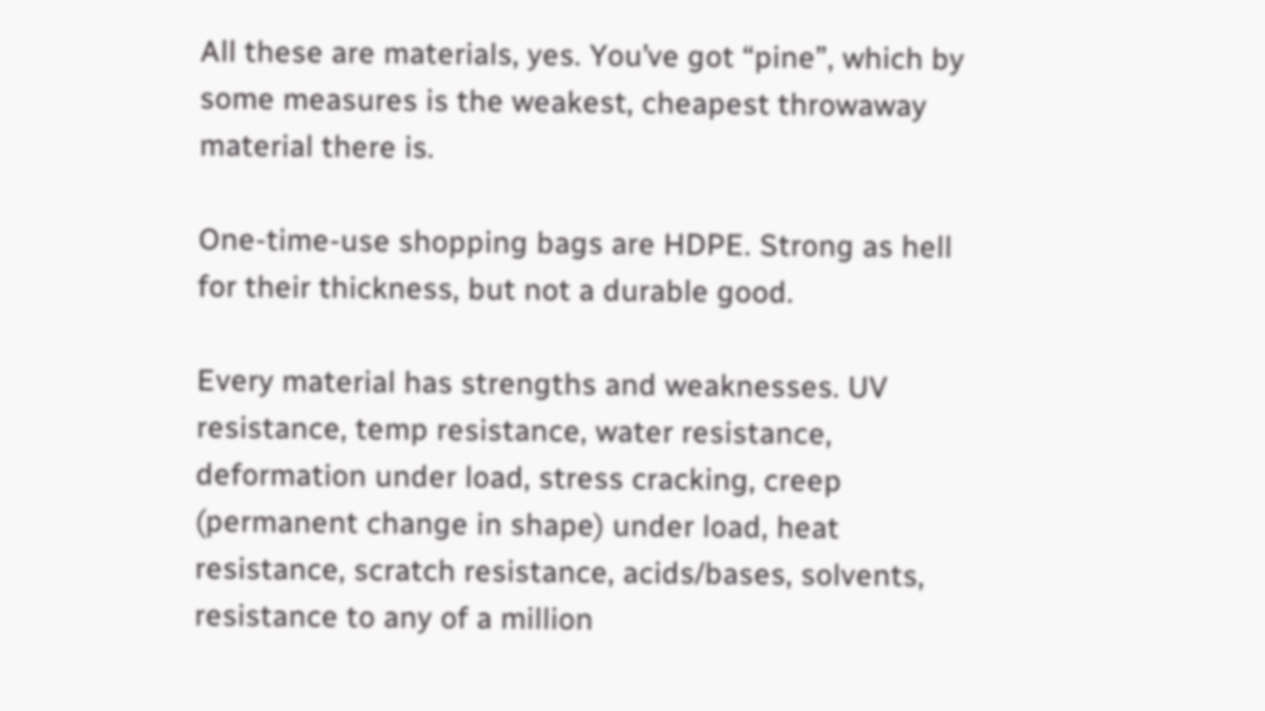All these are materials, yes. You’ve got “pine”, which by some measures is the weakest, cheapest throwaway material there is.

One-time-use shopping bags are HDPE. Strong as hell for their thickness, but not a durable good.

Every material has strengths and weaknesses. UV resistance, temp resistance, water resistance, deformation under load, stress cracking, creep (permanent change in shape) under load, heat resistance, scratch resistance, acids/bases, solvents, resistance to any of a million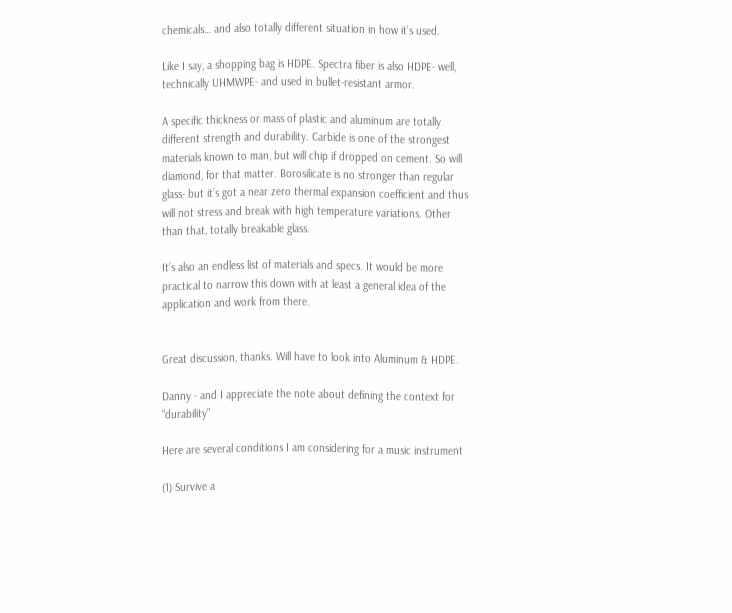chemicals… and also totally different situation in how it’s used.

Like I say, a shopping bag is HDPE. Spectra fiber is also HDPE- well, technically UHMWPE- and used in bullet-resistant armor.

A specific thickness or mass of plastic and aluminum are totally different strength and durability. Carbide is one of the strongest materials known to man, but will chip if dropped on cement. So will diamond, for that matter. Borosilicate is no stronger than regular glass- but it’s got a near zero thermal expansion coefficient and thus will not stress and break with high temperature variations. Other than that, totally breakable glass.

It’s also an endless list of materials and specs. It would be more practical to narrow this down with at least a general idea of the application and work from there.


Great discussion, thanks. Will have to look into Aluminum & HDPE.

Danny - and I appreciate the note about defining the context for “durability”

Here are several conditions I am considering for a music instrument

(1) Survive a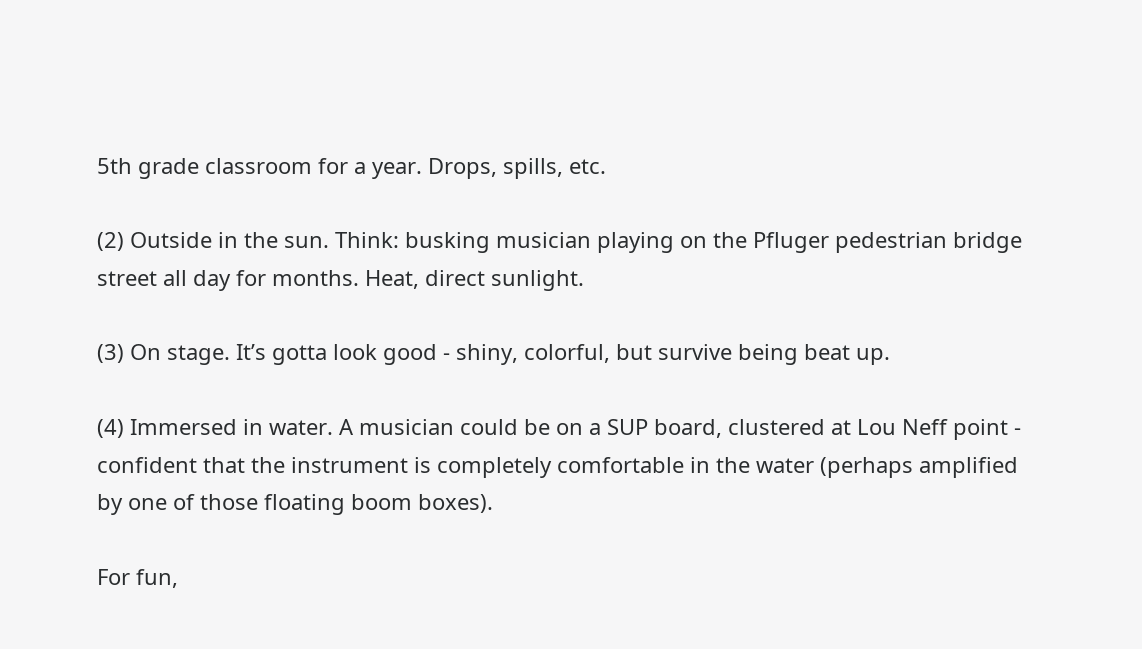5th grade classroom for a year. Drops, spills, etc.

(2) Outside in the sun. Think: busking musician playing on the Pfluger pedestrian bridge street all day for months. Heat, direct sunlight.

(3) On stage. It’s gotta look good - shiny, colorful, but survive being beat up.

(4) Immersed in water. A musician could be on a SUP board, clustered at Lou Neff point - confident that the instrument is completely comfortable in the water (perhaps amplified by one of those floating boom boxes).

For fun,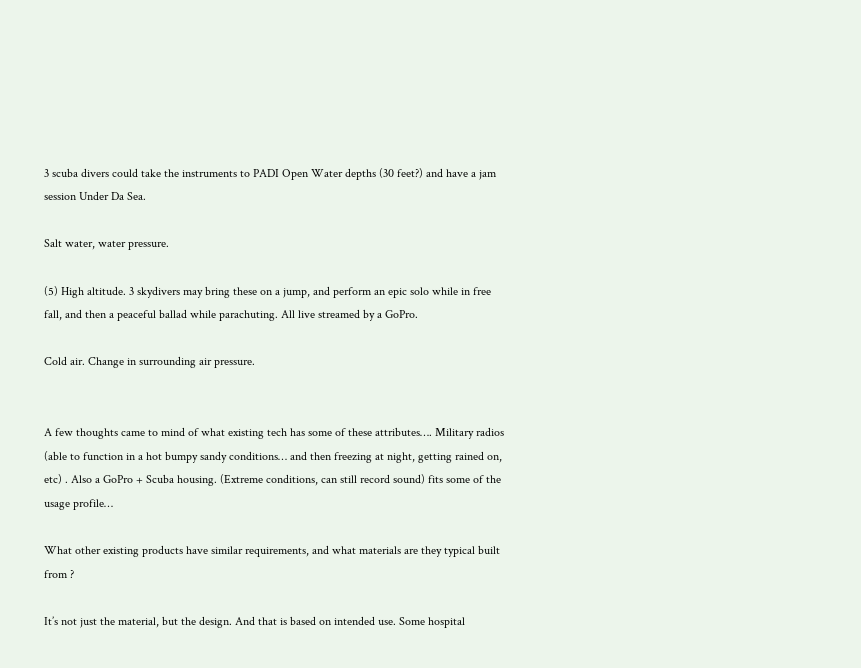3 scuba divers could take the instruments to PADI Open Water depths (30 feet?) and have a jam session Under Da Sea.

Salt water, water pressure.

(5) High altitude. 3 skydivers may bring these on a jump, and perform an epic solo while in free fall, and then a peaceful ballad while parachuting. All live streamed by a GoPro.

Cold air. Change in surrounding air pressure.


A few thoughts came to mind of what existing tech has some of these attributes…. Military radios (able to function in a hot bumpy sandy conditions… and then freezing at night, getting rained on, etc) . Also a GoPro + Scuba housing. (Extreme conditions, can still record sound) fits some of the usage profile…

What other existing products have similar requirements, and what materials are they typical built from ?

It’s not just the material, but the design. And that is based on intended use. Some hospital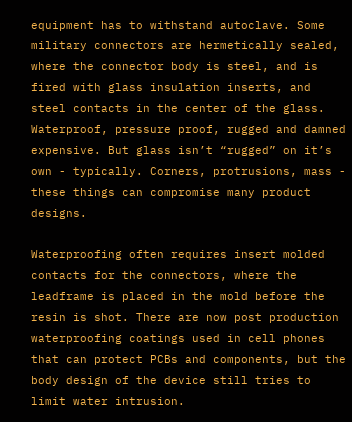equipment has to withstand autoclave. Some military connectors are hermetically sealed, where the connector body is steel, and is fired with glass insulation inserts, and steel contacts in the center of the glass. Waterproof, pressure proof, rugged and damned expensive. But glass isn’t “rugged” on it’s own - typically. Corners, protrusions, mass - these things can compromise many product designs.

Waterproofing often requires insert molded contacts for the connectors, where the leadframe is placed in the mold before the resin is shot. There are now post production waterproofing coatings used in cell phones that can protect PCBs and components, but the body design of the device still tries to limit water intrusion.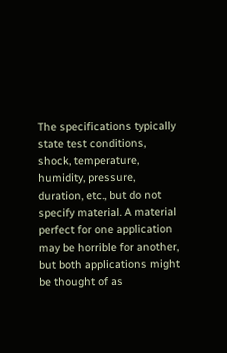The specifications typically state test conditions, shock, temperature, humidity, pressure, duration, etc., but do not specify material. A material perfect for one application may be horrible for another, but both applications might be thought of as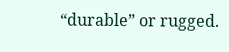“durable” or rugged.